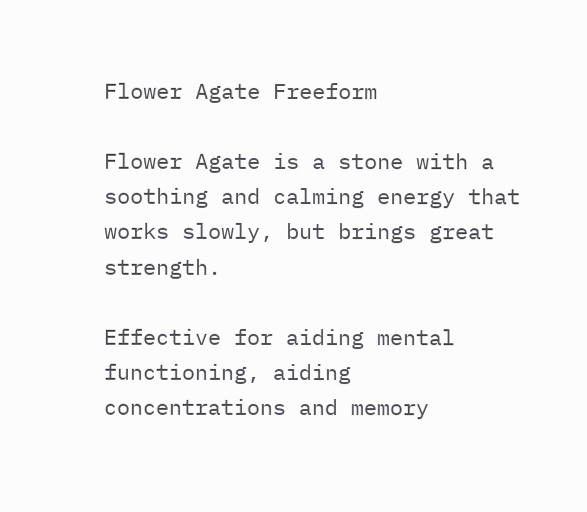Flower Agate Freeform

Flower Agate is a stone with a soothing and calming energy that works slowly, but brings great strength.

Effective for aiding mental functioning, aiding  concentrations and memory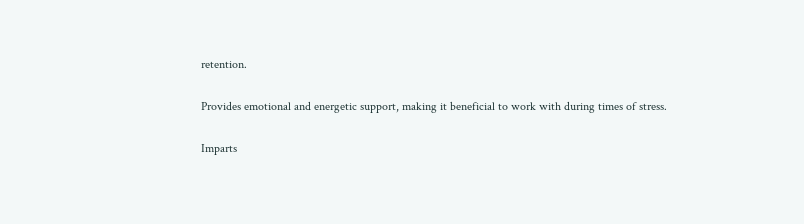retention.

Provides emotional and energetic support, making it beneficial to work with during times of stress.

Imparts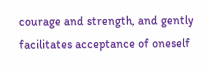courage and strength, and gently facilitates acceptance of oneself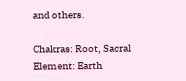and others.

Chakras: Root, Sacral
Element: Earth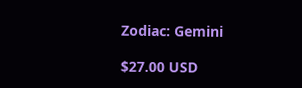Zodiac: Gemini

$27.00 USD